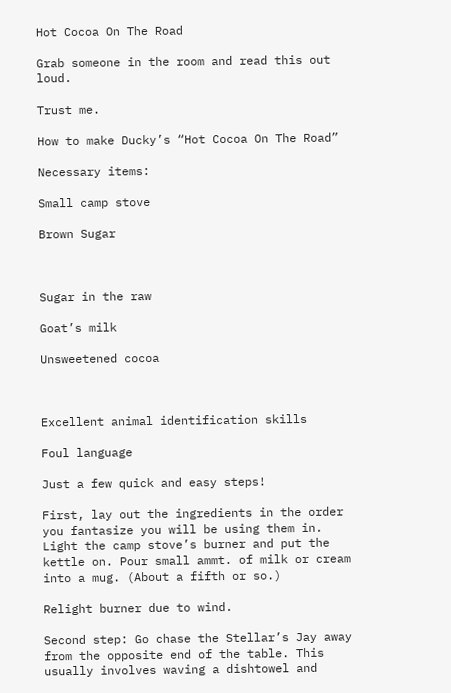Hot Cocoa On The Road

Grab someone in the room and read this out loud.

Trust me.

How to make Ducky’s “Hot Cocoa On The Road”

Necessary items:

Small camp stove

Brown Sugar



Sugar in the raw

Goat’s milk

Unsweetened cocoa



Excellent animal identification skills

Foul language

Just a few quick and easy steps!

First, lay out the ingredients in the order you fantasize you will be using them in. Light the camp stove’s burner and put the kettle on. Pour small ammt. of milk or cream into a mug. (About a fifth or so.)

Relight burner due to wind.

Second step: Go chase the Stellar’s Jay away from the opposite end of the table. This usually involves waving a dishtowel and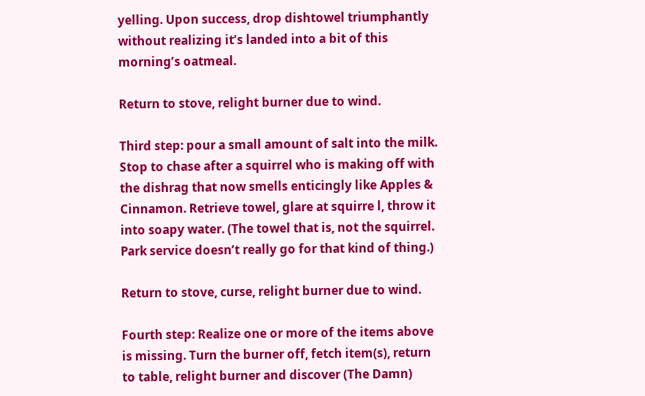yelling. Upon success, drop dishtowel triumphantly without realizing it’s landed into a bit of this morning’s oatmeal.

Return to stove, relight burner due to wind.

Third step: pour a small amount of salt into the milk. Stop to chase after a squirrel who is making off with the dishrag that now smells enticingly like Apples & Cinnamon. Retrieve towel, glare at squirre l, throw it into soapy water. (The towel that is, not the squirrel. Park service doesn’t really go for that kind of thing.)

Return to stove, curse, relight burner due to wind.

Fourth step: Realize one or more of the items above is missing. Turn the burner off, fetch item(s), return to table, relight burner and discover (The Damn)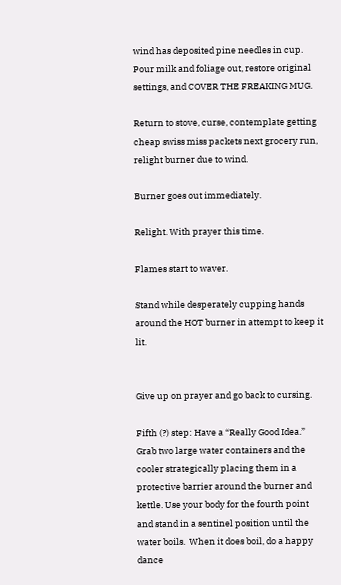wind has deposited pine needles in cup. Pour milk and foliage out, restore original settings, and COVER THE FREAKING MUG.

Return to stove, curse, contemplate getting cheap swiss miss packets next grocery run, relight burner due to wind.

Burner goes out immediately.

Relight. With prayer this time.

Flames start to waver.

Stand while desperately cupping hands around the HOT burner in attempt to keep it lit.


Give up on prayer and go back to cursing.

Fifth (?) step: Have a “Really Good Idea.” Grab two large water containers and the cooler strategically placing them in a protective barrier around the burner and kettle. Use your body for the fourth point and stand in a sentinel position until the water boils.  When it does boil, do a happy dance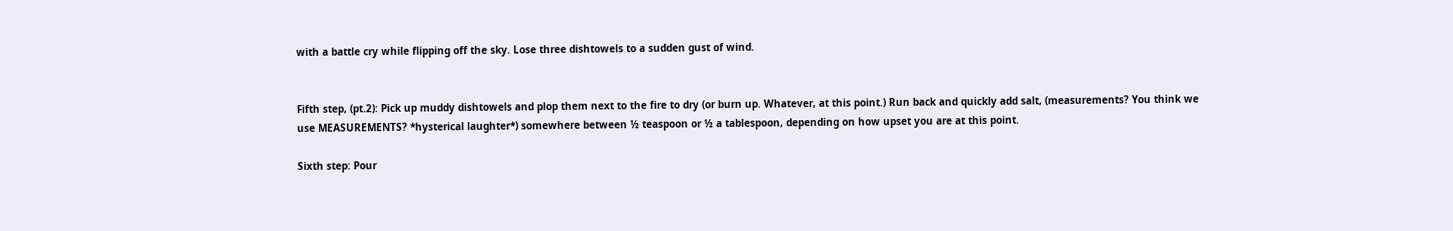with a battle cry while flipping off the sky. Lose three dishtowels to a sudden gust of wind.


Fifth step, (pt.2): Pick up muddy dishtowels and plop them next to the fire to dry (or burn up. Whatever, at this point.) Run back and quickly add salt, (measurements? You think we use MEASUREMENTS? *hysterical laughter*) somewhere between ½ teaspoon or ½ a tablespoon, depending on how upset you are at this point.

Sixth step: Pour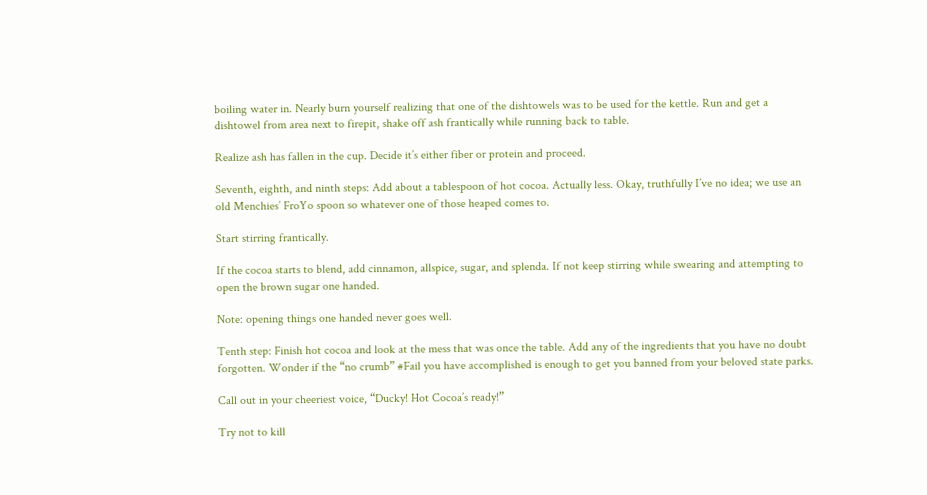boiling water in. Nearly burn yourself realizing that one of the dishtowels was to be used for the kettle. Run and get a dishtowel from area next to firepit, shake off ash frantically while running back to table.

Realize ash has fallen in the cup. Decide it’s either fiber or protein and proceed.

Seventh, eighth, and ninth steps: Add about a tablespoon of hot cocoa. Actually less. Okay, truthfully I’ve no idea; we use an old Menchies’ FroYo spoon so whatever one of those heaped comes to.

Start stirring frantically.

If the cocoa starts to blend, add cinnamon, allspice, sugar, and splenda. If not keep stirring while swearing and attempting to open the brown sugar one handed.

Note: opening things one handed never goes well.

Tenth step: Finish hot cocoa and look at the mess that was once the table. Add any of the ingredients that you have no doubt forgotten. Wonder if the “no crumb” #Fail you have accomplished is enough to get you banned from your beloved state parks.

Call out in your cheeriest voice, “Ducky! Hot Cocoa’s ready!”

Try not to kill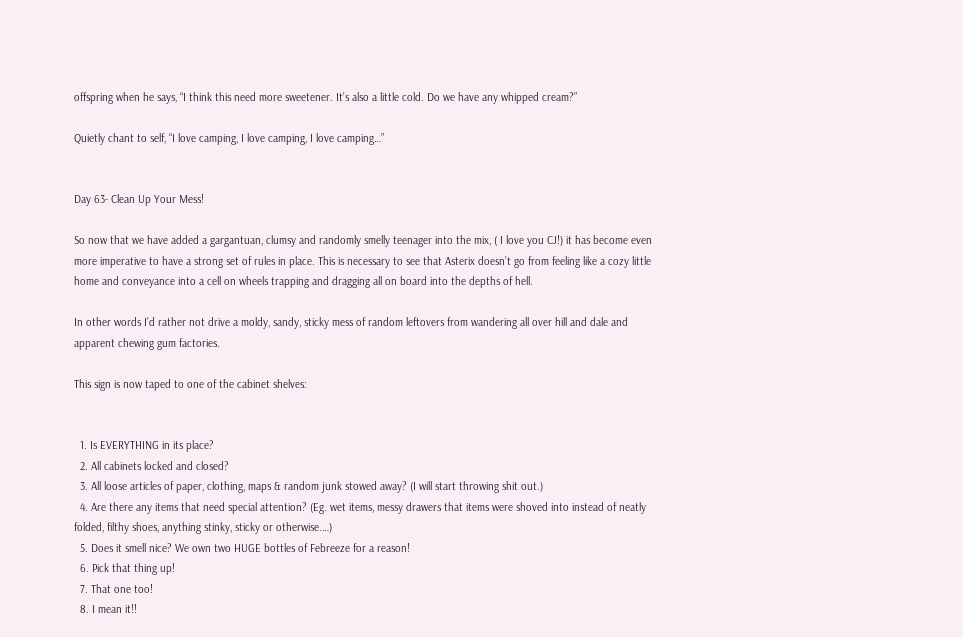offspring when he says, “I think this need more sweetener. It’s also a little cold. Do we have any whipped cream?”

Quietly chant to self, “I love camping, I love camping, I love camping…”


Day 63- Clean Up Your Mess!

So now that we have added a gargantuan, clumsy and randomly smelly teenager into the mix, ( I love you CJ!) it has become even more imperative to have a strong set of rules in place. This is necessary to see that Asterix doesn’t go from feeling like a cozy little home and conveyance into a cell on wheels trapping and dragging all on board into the depths of hell.

In other words I’d rather not drive a moldy, sandy, sticky mess of random leftovers from wandering all over hill and dale and apparent chewing gum factories.

This sign is now taped to one of the cabinet shelves:


  1. Is EVERYTHING in its place?
  2. All cabinets locked and closed?
  3. All loose articles of paper, clothing, maps & random junk stowed away? (I will start throwing shit out.)
  4. Are there any items that need special attention? (Eg. wet items, messy drawers that items were shoved into instead of neatly folded, filthy shoes, anything stinky, sticky or otherwise.…)
  5. Does it smell nice? We own two HUGE bottles of Febreeze for a reason!
  6. Pick that thing up!
  7. That one too!
  8. I mean it!!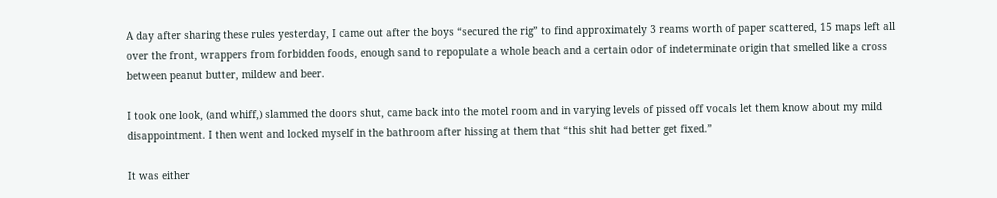A day after sharing these rules yesterday, I came out after the boys “secured the rig” to find approximately 3 reams worth of paper scattered, 15 maps left all over the front, wrappers from forbidden foods, enough sand to repopulate a whole beach and a certain odor of indeterminate origin that smelled like a cross between peanut butter, mildew and beer.

I took one look, (and whiff,) slammed the doors shut, came back into the motel room and in varying levels of pissed off vocals let them know about my mild disappointment. I then went and locked myself in the bathroom after hissing at them that “this shit had better get fixed.”

It was either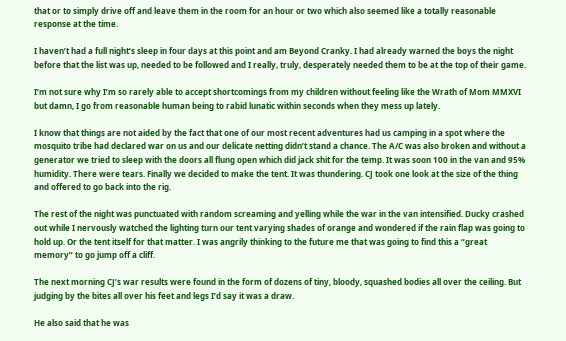that or to simply drive off and leave them in the room for an hour or two which also seemed like a totally reasonable response at the time.

I haven’t had a full night’s sleep in four days at this point and am Beyond Cranky. I had already warned the boys the night before that the list was up, needed to be followed and I really, truly, desperately needed them to be at the top of their game.

I’m not sure why I’m so rarely able to accept shortcomings from my children without feeling like the Wrath of Mom MMXVI but damn, I go from reasonable human being to rabid lunatic within seconds when they mess up lately.

I know that things are not aided by the fact that one of our most recent adventures had us camping in a spot where the mosquito tribe had declared war on us and our delicate netting didn’t stand a chance. The A/C was also broken and without a generator we tried to sleep with the doors all flung open which did jack shit for the temp. It was soon 100 in the van and 95% humidity. There were tears. Finally we decided to make the tent. It was thundering. CJ took one look at the size of the thing and offered to go back into the rig.

The rest of the night was punctuated with random screaming and yelling while the war in the van intensified. Ducky crashed out while I nervously watched the lighting turn our tent varying shades of orange and wondered if the rain flap was going to hold up. Or the tent itself for that matter. I was angrily thinking to the future me that was going to find this a “great memory” to go jump off a cliff.

The next morning CJ’s war results were found in the form of dozens of tiny, bloody, squashed bodies all over the ceiling. But judging by the bites all over his feet and legs I’d say it was a draw.

He also said that he was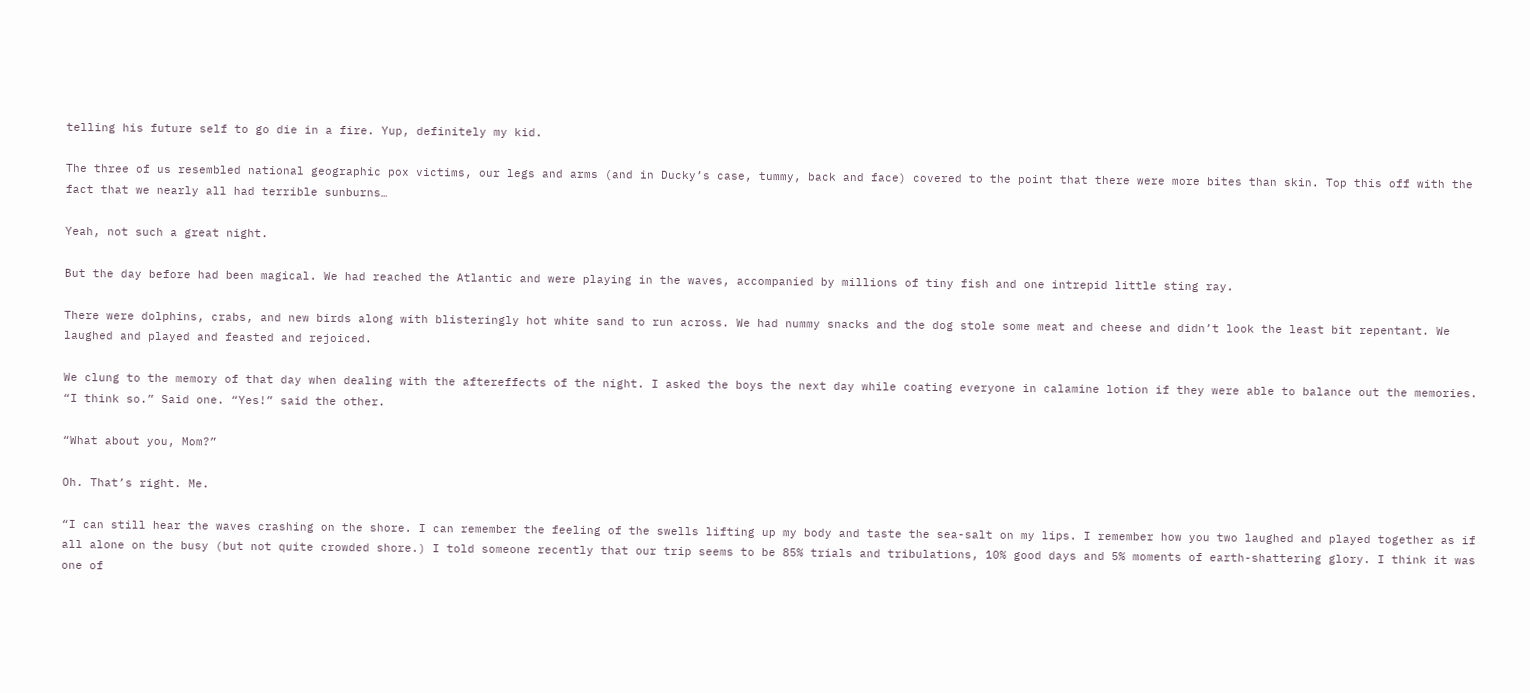telling his future self to go die in a fire. Yup, definitely my kid.

The three of us resembled national geographic pox victims, our legs and arms (and in Ducky’s case, tummy, back and face) covered to the point that there were more bites than skin. Top this off with the fact that we nearly all had terrible sunburns…

Yeah, not such a great night.

But the day before had been magical. We had reached the Atlantic and were playing in the waves, accompanied by millions of tiny fish and one intrepid little sting ray.

There were dolphins, crabs, and new birds along with blisteringly hot white sand to run across. We had nummy snacks and the dog stole some meat and cheese and didn’t look the least bit repentant. We laughed and played and feasted and rejoiced.

We clung to the memory of that day when dealing with the aftereffects of the night. I asked the boys the next day while coating everyone in calamine lotion if they were able to balance out the memories. “I think so.” Said one. “Yes!” said the other.

“What about you, Mom?”

Oh. That’s right. Me.

“I can still hear the waves crashing on the shore. I can remember the feeling of the swells lifting up my body and taste the sea-salt on my lips. I remember how you two laughed and played together as if all alone on the busy (but not quite crowded shore.) I told someone recently that our trip seems to be 85% trials and tribulations, 10% good days and 5% moments of earth-shattering glory. I think it was one of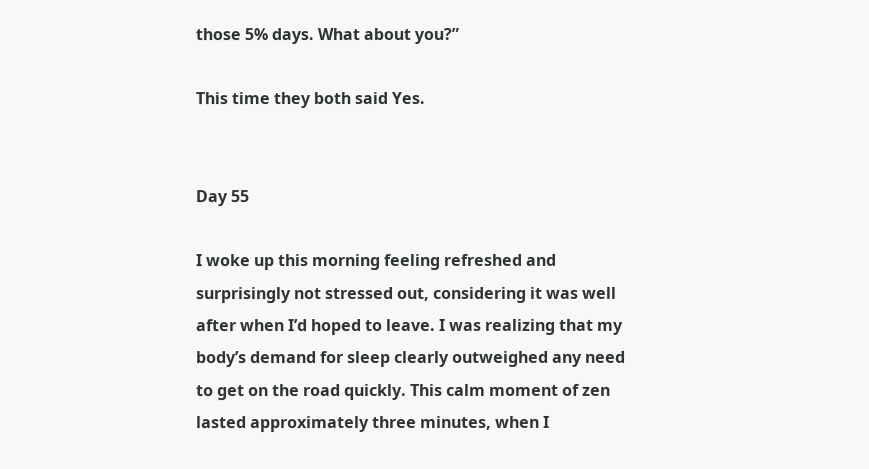those 5% days. What about you?”

This time they both said Yes.


Day 55

I woke up this morning feeling refreshed and surprisingly not stressed out, considering it was well after when I’d hoped to leave. I was realizing that my body’s demand for sleep clearly outweighed any need to get on the road quickly. This calm moment of zen lasted approximately three minutes, when I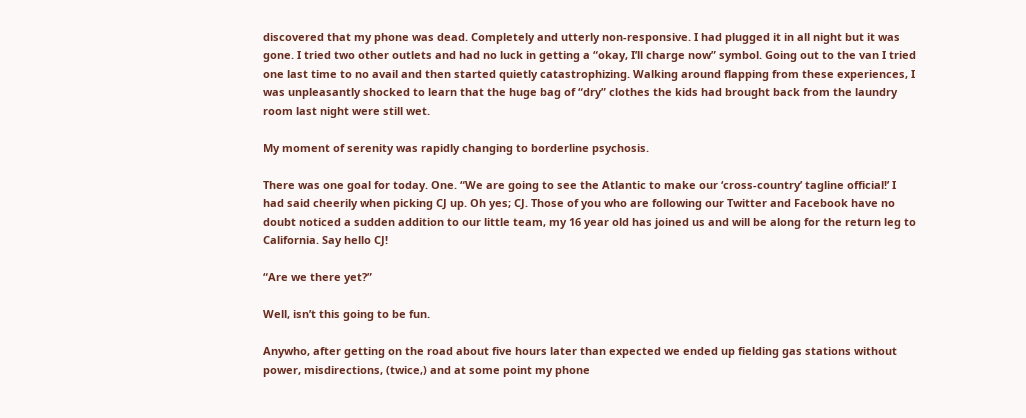discovered that my phone was dead. Completely and utterly non-responsive. I had plugged it in all night but it was gone. I tried two other outlets and had no luck in getting a “okay, I’ll charge now” symbol. Going out to the van I tried one last time to no avail and then started quietly catastrophizing. Walking around flapping from these experiences, I was unpleasantly shocked to learn that the huge bag of “dry” clothes the kids had brought back from the laundry room last night were still wet.

My moment of serenity was rapidly changing to borderline psychosis.

There was one goal for today. One. “We are going to see the Atlantic to make our ‘cross-country’ tagline official!’ I had said cheerily when picking CJ up. Oh yes; CJ. Those of you who are following our Twitter and Facebook have no doubt noticed a sudden addition to our little team, my 16 year old has joined us and will be along for the return leg to California. Say hello CJ!

“Are we there yet?”

Well, isn’t this going to be fun.

Anywho, after getting on the road about five hours later than expected we ended up fielding gas stations without power, misdirections, (twice,) and at some point my phone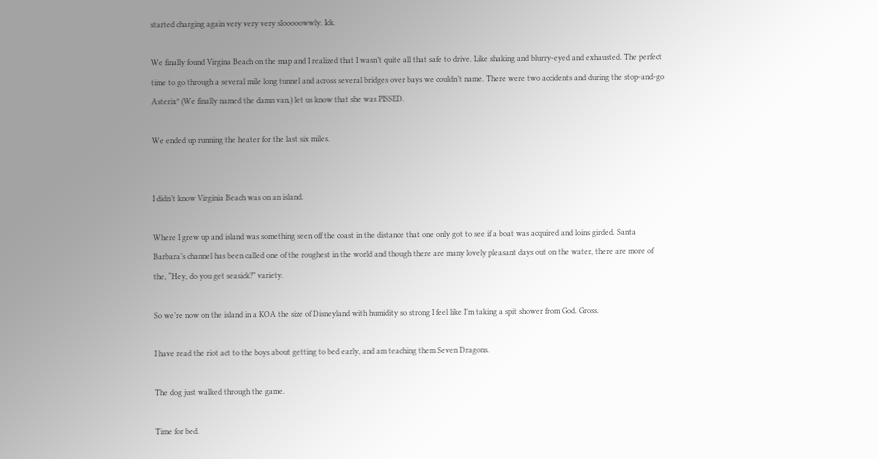started charging again very very very slooooowwly. Ick.

We finally found Virgina Beach on the map and I realized that I wasn’t quite all that safe to drive. Like shaking and blurry-eyed and exhausted. The perfect time to go through a several mile long tunnel and across several bridges over bays we couldn’t name. There were two accidents and during the stop-and-go Asterix* (We finally named the damn van,) let us know that she was PISSED.

We ended up running the heater for the last six miles.


I didn’t know Virginia Beach was on an island.

Where I grew up and island was something seen off the coast in the distance that one only got to see if a boat was acquired and loins girded. Santa Barbara’s channel has been called one of the roughest in the world and though there are many lovely pleasant days out on the water, there are more of the, “Hey, do you get seasick?” variety.

So we’re now on the island in a KOA the size of Disneyland with humidity so strong I feel like I’m taking a spit shower from God. Gross.

I have read the riot act to the boys about getting to bed early, and am teaching them Seven Dragons.

The dog just walked through the game.

Time for bed.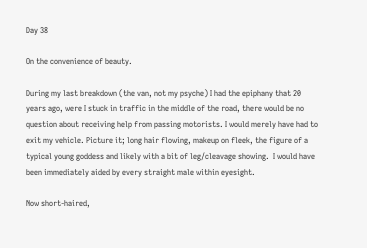Day 38

On the convenience of beauty.

During my last breakdown (the van, not my psyche) I had the epiphany that 20 years ago, were I stuck in traffic in the middle of the road, there would be no question about receiving help from passing motorists. I would merely have had to exit my vehicle. Picture it; long hair flowing, makeup on fleek, the figure of a typical young goddess and likely with a bit of leg/cleavage showing.  I would have been immediately aided by every straight male within eyesight.

Now short-haired,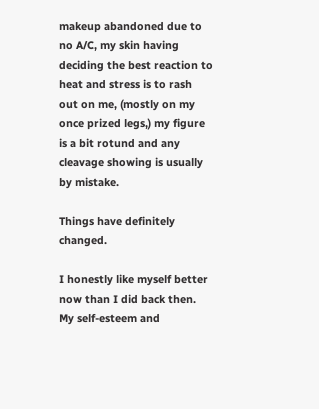makeup abandoned due to no A/C, my skin having deciding the best reaction to heat and stress is to rash out on me, (mostly on my once prized legs,) my figure is a bit rotund and any cleavage showing is usually by mistake.

Things have definitely changed.

I honestly like myself better now than I did back then. My self-esteem and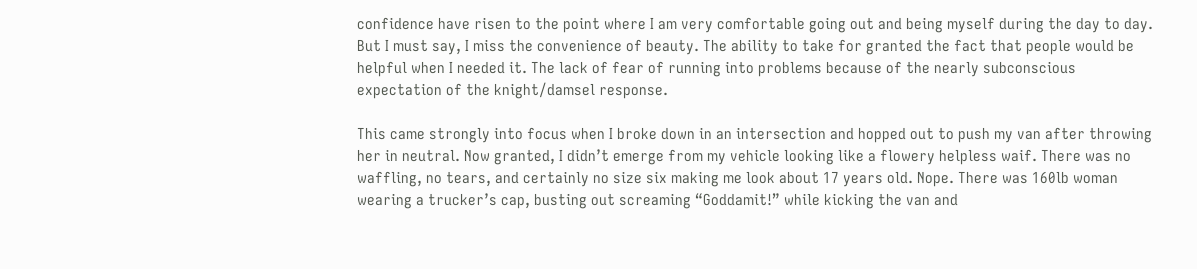confidence have risen to the point where I am very comfortable going out and being myself during the day to day. But I must say, I miss the convenience of beauty. The ability to take for granted the fact that people would be helpful when I needed it. The lack of fear of running into problems because of the nearly subconscious expectation of the knight/damsel response.

This came strongly into focus when I broke down in an intersection and hopped out to push my van after throwing her in neutral. Now granted, I didn’t emerge from my vehicle looking like a flowery helpless waif. There was no waffling, no tears, and certainly no size six making me look about 17 years old. Nope. There was 160lb woman wearing a trucker’s cap, busting out screaming “Goddamit!” while kicking the van and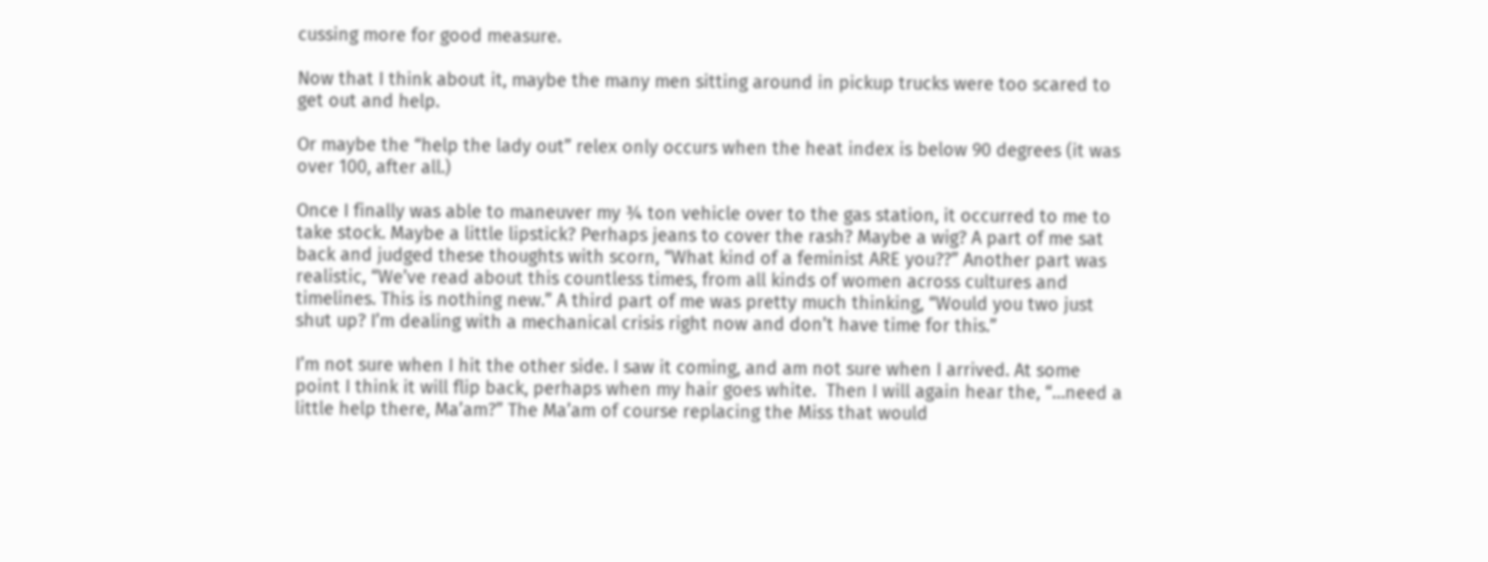cussing more for good measure.

Now that I think about it, maybe the many men sitting around in pickup trucks were too scared to get out and help.

Or maybe the “help the lady out” relex only occurs when the heat index is below 90 degrees (it was over 100, after all.)

Once I finally was able to maneuver my ¾ ton vehicle over to the gas station, it occurred to me to take stock. Maybe a little lipstick? Perhaps jeans to cover the rash? Maybe a wig? A part of me sat back and judged these thoughts with scorn, “What kind of a feminist ARE you??” Another part was realistic, “We’ve read about this countless times, from all kinds of women across cultures and timelines. This is nothing new.” A third part of me was pretty much thinking, “Would you two just shut up? I’m dealing with a mechanical crisis right now and don’t have time for this.”

I’m not sure when I hit the other side. I saw it coming, and am not sure when I arrived. At some point I think it will flip back, perhaps when my hair goes white.  Then I will again hear the, “…need a little help there, Ma’am?” The Ma’am of course replacing the Miss that would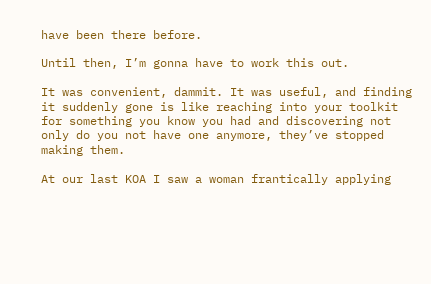have been there before.

Until then, I’m gonna have to work this out.

It was convenient, dammit. It was useful, and finding it suddenly gone is like reaching into your toolkit for something you know you had and discovering not only do you not have one anymore, they’ve stopped making them.

At our last KOA I saw a woman frantically applying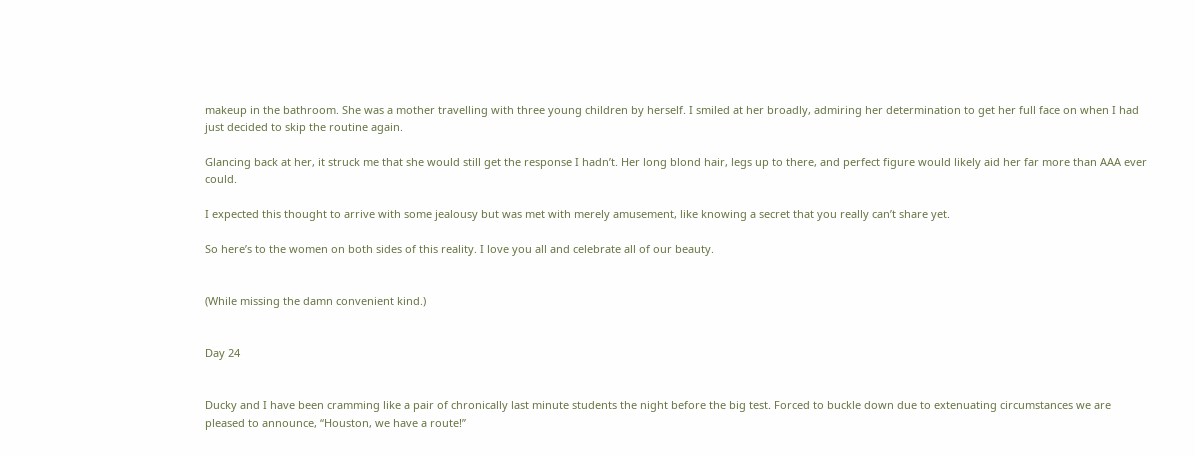makeup in the bathroom. She was a mother travelling with three young children by herself. I smiled at her broadly, admiring her determination to get her full face on when I had just decided to skip the routine again.

Glancing back at her, it struck me that she would still get the response I hadn’t. Her long blond hair, legs up to there, and perfect figure would likely aid her far more than AAA ever could.

I expected this thought to arrive with some jealousy but was met with merely amusement, like knowing a secret that you really can’t share yet.

So here’s to the women on both sides of this reality. I love you all and celebrate all of our beauty.


(While missing the damn convenient kind.)


Day 24


Ducky and I have been cramming like a pair of chronically last minute students the night before the big test. Forced to buckle down due to extenuating circumstances we are pleased to announce, “Houston, we have a route!”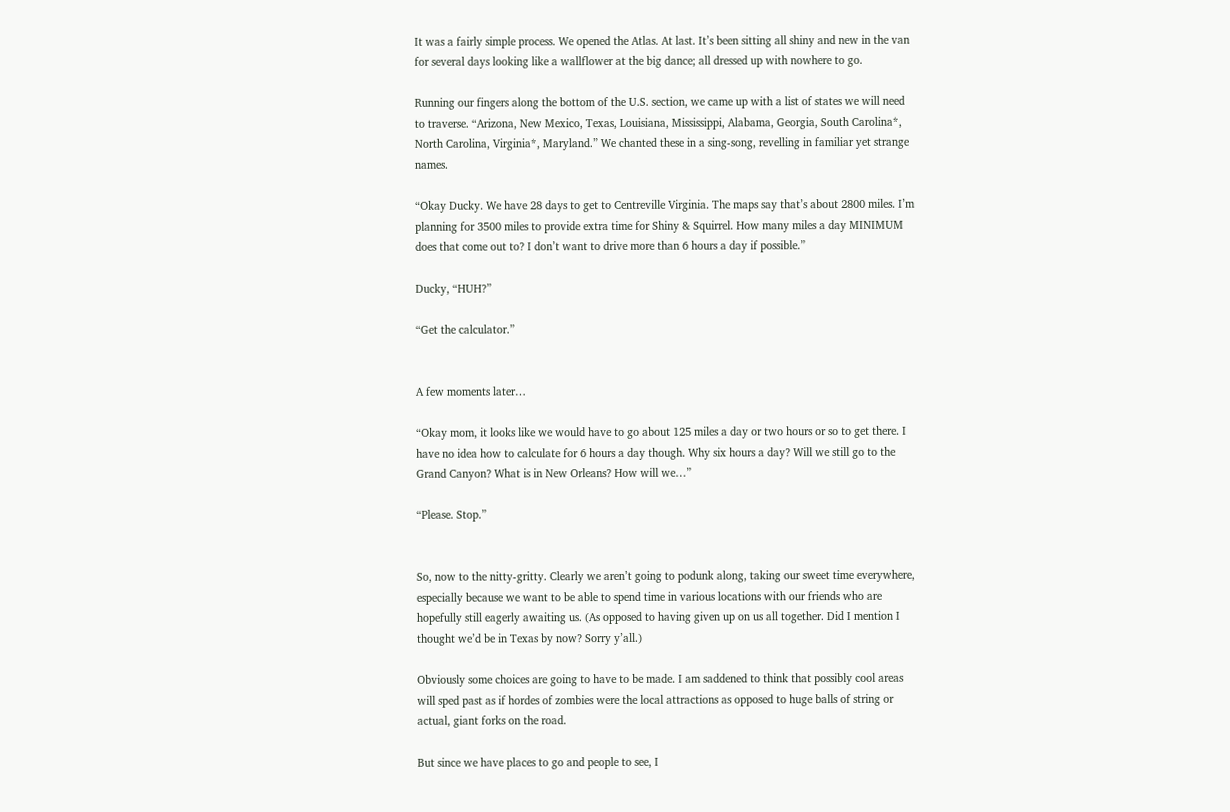It was a fairly simple process. We opened the Atlas. At last. It’s been sitting all shiny and new in the van for several days looking like a wallflower at the big dance; all dressed up with nowhere to go.

Running our fingers along the bottom of the U.S. section, we came up with a list of states we will need to traverse. “Arizona, New Mexico, Texas, Louisiana, Mississippi, Alabama, Georgia, South Carolina*, North Carolina, Virginia*, Maryland.” We chanted these in a sing-song, revelling in familiar yet strange names.

“Okay Ducky. We have 28 days to get to Centreville Virginia. The maps say that’s about 2800 miles. I’m planning for 3500 miles to provide extra time for Shiny & Squirrel. How many miles a day MINIMUM does that come out to? I don’t want to drive more than 6 hours a day if possible.”

Ducky, “HUH?”

“Get the calculator.”


A few moments later…

“Okay mom, it looks like we would have to go about 125 miles a day or two hours or so to get there. I have no idea how to calculate for 6 hours a day though. Why six hours a day? Will we still go to the Grand Canyon? What is in New Orleans? How will we…”

“Please. Stop.”


So, now to the nitty-gritty. Clearly we aren’t going to podunk along, taking our sweet time everywhere, especially because we want to be able to spend time in various locations with our friends who are hopefully still eagerly awaiting us. (As opposed to having given up on us all together. Did I mention I thought we’d be in Texas by now? Sorry y’all.)

Obviously some choices are going to have to be made. I am saddened to think that possibly cool areas will sped past as if hordes of zombies were the local attractions as opposed to huge balls of string or actual, giant forks on the road.

But since we have places to go and people to see, I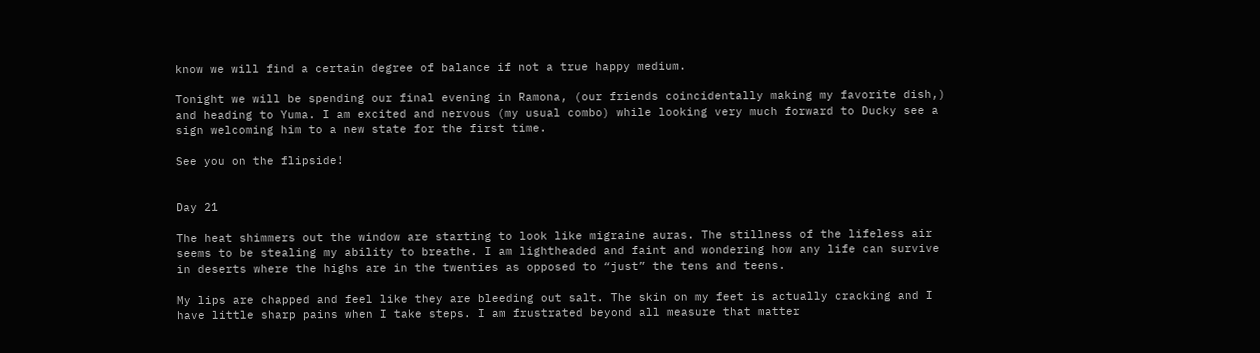know we will find a certain degree of balance if not a true happy medium.

Tonight we will be spending our final evening in Ramona, (our friends coincidentally making my favorite dish,) and heading to Yuma. I am excited and nervous (my usual combo) while looking very much forward to Ducky see a sign welcoming him to a new state for the first time.

See you on the flipside!


Day 21

The heat shimmers out the window are starting to look like migraine auras. The stillness of the lifeless air seems to be stealing my ability to breathe. I am lightheaded and faint and wondering how any life can survive in deserts where the highs are in the twenties as opposed to “just” the tens and teens.

My lips are chapped and feel like they are bleeding out salt. The skin on my feet is actually cracking and I have little sharp pains when I take steps. I am frustrated beyond all measure that matter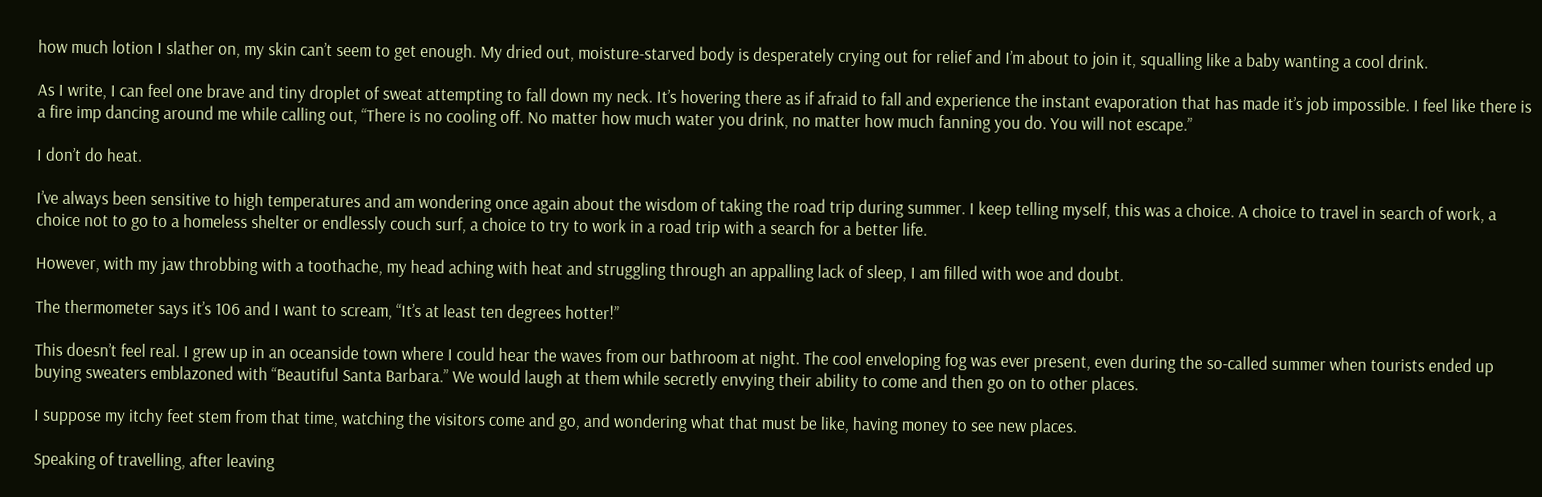how much lotion I slather on, my skin can’t seem to get enough. My dried out, moisture-starved body is desperately crying out for relief and I’m about to join it, squalling like a baby wanting a cool drink.

As I write, I can feel one brave and tiny droplet of sweat attempting to fall down my neck. It’s hovering there as if afraid to fall and experience the instant evaporation that has made it’s job impossible. I feel like there is a fire imp dancing around me while calling out, “There is no cooling off. No matter how much water you drink, no matter how much fanning you do. You will not escape.”

I don’t do heat.

I’ve always been sensitive to high temperatures and am wondering once again about the wisdom of taking the road trip during summer. I keep telling myself, this was a choice. A choice to travel in search of work, a choice not to go to a homeless shelter or endlessly couch surf, a choice to try to work in a road trip with a search for a better life.

However, with my jaw throbbing with a toothache, my head aching with heat and struggling through an appalling lack of sleep, I am filled with woe and doubt.

The thermometer says it’s 106 and I want to scream, “It’s at least ten degrees hotter!”

This doesn’t feel real. I grew up in an oceanside town where I could hear the waves from our bathroom at night. The cool enveloping fog was ever present, even during the so-called summer when tourists ended up buying sweaters emblazoned with “Beautiful Santa Barbara.” We would laugh at them while secretly envying their ability to come and then go on to other places.

I suppose my itchy feet stem from that time, watching the visitors come and go, and wondering what that must be like, having money to see new places.

Speaking of travelling, after leaving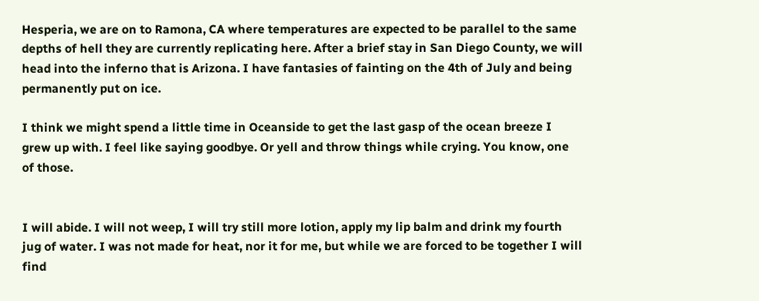Hesperia, we are on to Ramona, CA where temperatures are expected to be parallel to the same depths of hell they are currently replicating here. After a brief stay in San Diego County, we will head into the inferno that is Arizona. I have fantasies of fainting on the 4th of July and being permanently put on ice.

I think we might spend a little time in Oceanside to get the last gasp of the ocean breeze I grew up with. I feel like saying goodbye. Or yell and throw things while crying. You know, one of those.


I will abide. I will not weep, I will try still more lotion, apply my lip balm and drink my fourth jug of water. I was not made for heat, nor it for me, but while we are forced to be together I will find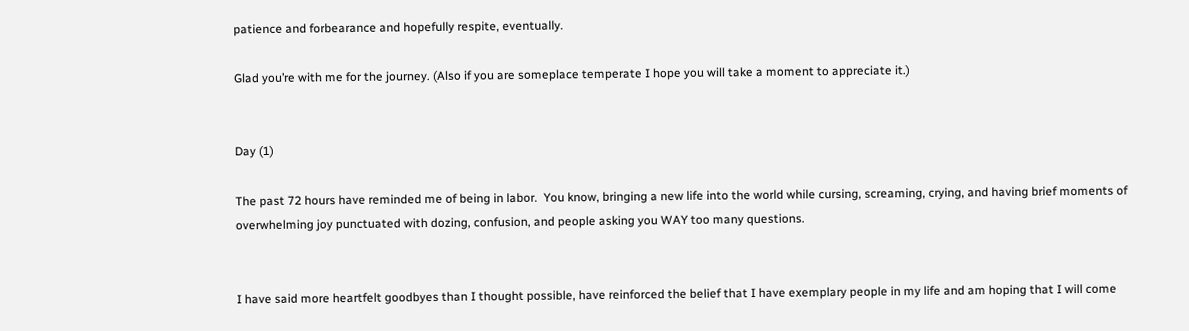patience and forbearance and hopefully respite, eventually.

Glad you’re with me for the journey. (Also if you are someplace temperate I hope you will take a moment to appreciate it.)


Day (1)

The past 72 hours have reminded me of being in labor.  You know, bringing a new life into the world while cursing, screaming, crying, and having brief moments of overwhelming joy punctuated with dozing, confusion, and people asking you WAY too many questions.


I have said more heartfelt goodbyes than I thought possible, have reinforced the belief that I have exemplary people in my life and am hoping that I will come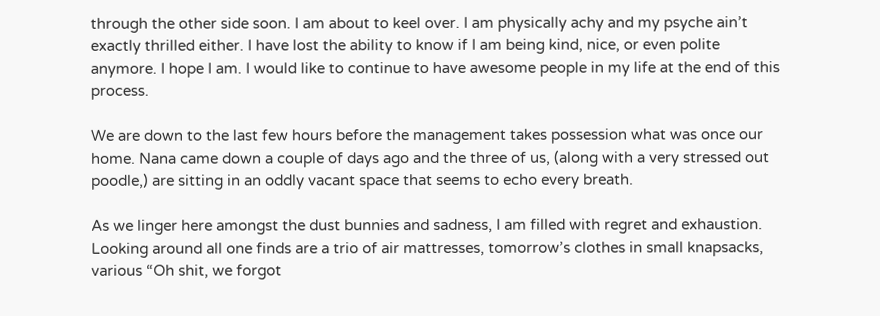through the other side soon. I am about to keel over. I am physically achy and my psyche ain’t exactly thrilled either. I have lost the ability to know if I am being kind, nice, or even polite anymore. I hope I am. I would like to continue to have awesome people in my life at the end of this process.

We are down to the last few hours before the management takes possession what was once our home. Nana came down a couple of days ago and the three of us, (along with a very stressed out poodle,) are sitting in an oddly vacant space that seems to echo every breath.

As we linger here amongst the dust bunnies and sadness, I am filled with regret and exhaustion. Looking around all one finds are a trio of air mattresses, tomorrow’s clothes in small knapsacks,  various “Oh shit, we forgot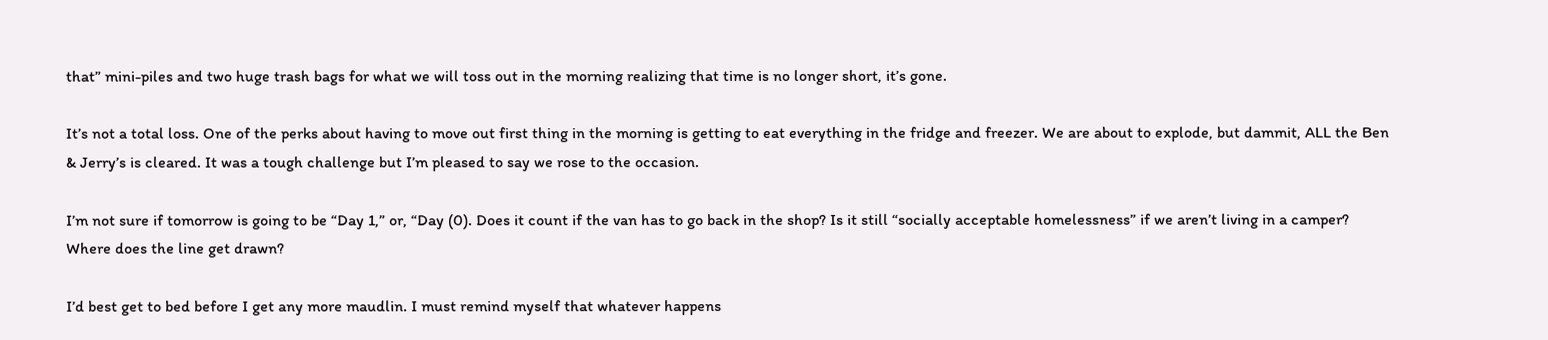that” mini-piles and two huge trash bags for what we will toss out in the morning realizing that time is no longer short, it’s gone.

It’s not a total loss. One of the perks about having to move out first thing in the morning is getting to eat everything in the fridge and freezer. We are about to explode, but dammit, ALL the Ben & Jerry’s is cleared. It was a tough challenge but I’m pleased to say we rose to the occasion.

I’m not sure if tomorrow is going to be “Day 1,” or, “Day (0). Does it count if the van has to go back in the shop? Is it still “socially acceptable homelessness” if we aren’t living in a camper? Where does the line get drawn?

I’d best get to bed before I get any more maudlin. I must remind myself that whatever happens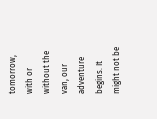tomorrow, with or without the van, our adventure begins. It might not be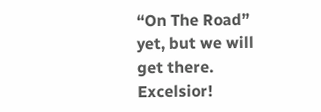“On The Road” yet, but we will get there. Excelsior!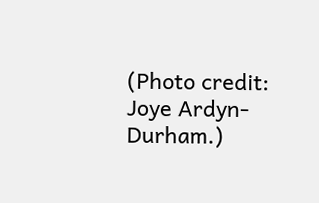(Photo credit: Joye Ardyn-Durham.)